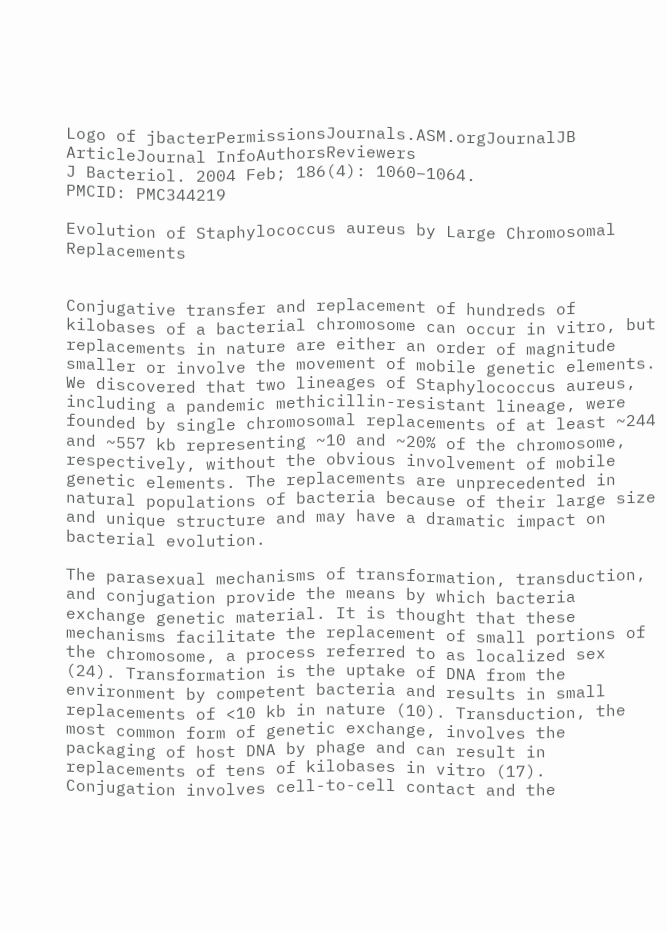Logo of jbacterPermissionsJournals.ASM.orgJournalJB ArticleJournal InfoAuthorsReviewers
J Bacteriol. 2004 Feb; 186(4): 1060–1064.
PMCID: PMC344219

Evolution of Staphylococcus aureus by Large Chromosomal Replacements


Conjugative transfer and replacement of hundreds of kilobases of a bacterial chromosome can occur in vitro, but replacements in nature are either an order of magnitude smaller or involve the movement of mobile genetic elements. We discovered that two lineages of Staphylococcus aureus, including a pandemic methicillin-resistant lineage, were founded by single chromosomal replacements of at least ~244 and ~557 kb representing ~10 and ~20% of the chromosome, respectively, without the obvious involvement of mobile genetic elements. The replacements are unprecedented in natural populations of bacteria because of their large size and unique structure and may have a dramatic impact on bacterial evolution.

The parasexual mechanisms of transformation, transduction, and conjugation provide the means by which bacteria exchange genetic material. It is thought that these mechanisms facilitate the replacement of small portions of the chromosome, a process referred to as localized sex (24). Transformation is the uptake of DNA from the environment by competent bacteria and results in small replacements of <10 kb in nature (10). Transduction, the most common form of genetic exchange, involves the packaging of host DNA by phage and can result in replacements of tens of kilobases in vitro (17). Conjugation involves cell-to-cell contact and the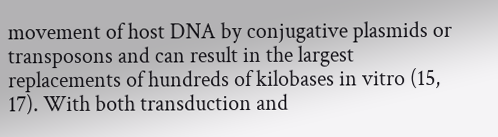movement of host DNA by conjugative plasmids or transposons and can result in the largest replacements of hundreds of kilobases in vitro (15, 17). With both transduction and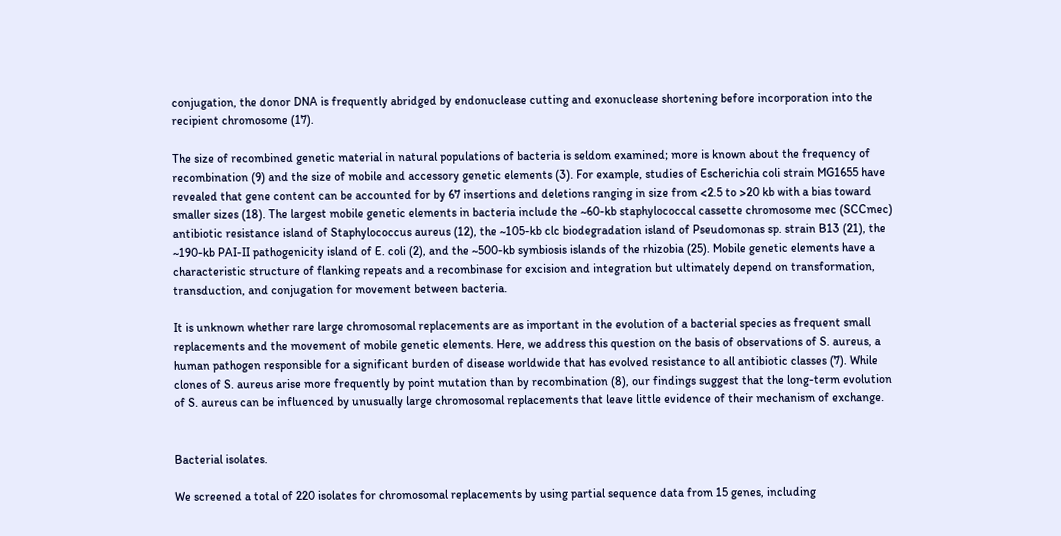conjugation, the donor DNA is frequently abridged by endonuclease cutting and exonuclease shortening before incorporation into the recipient chromosome (17).

The size of recombined genetic material in natural populations of bacteria is seldom examined; more is known about the frequency of recombination (9) and the size of mobile and accessory genetic elements (3). For example, studies of Escherichia coli strain MG1655 have revealed that gene content can be accounted for by 67 insertions and deletions ranging in size from <2.5 to >20 kb with a bias toward smaller sizes (18). The largest mobile genetic elements in bacteria include the ~60-kb staphylococcal cassette chromosome mec (SCCmec) antibiotic resistance island of Staphylococcus aureus (12), the ~105-kb clc biodegradation island of Pseudomonas sp. strain B13 (21), the ~190-kb PAI-II pathogenicity island of E. coli (2), and the ~500-kb symbiosis islands of the rhizobia (25). Mobile genetic elements have a characteristic structure of flanking repeats and a recombinase for excision and integration but ultimately depend on transformation, transduction, and conjugation for movement between bacteria.

It is unknown whether rare large chromosomal replacements are as important in the evolution of a bacterial species as frequent small replacements and the movement of mobile genetic elements. Here, we address this question on the basis of observations of S. aureus, a human pathogen responsible for a significant burden of disease worldwide that has evolved resistance to all antibiotic classes (7). While clones of S. aureus arise more frequently by point mutation than by recombination (8), our findings suggest that the long-term evolution of S. aureus can be influenced by unusually large chromosomal replacements that leave little evidence of their mechanism of exchange.


Bacterial isolates.

We screened a total of 220 isolates for chromosomal replacements by using partial sequence data from 15 genes, including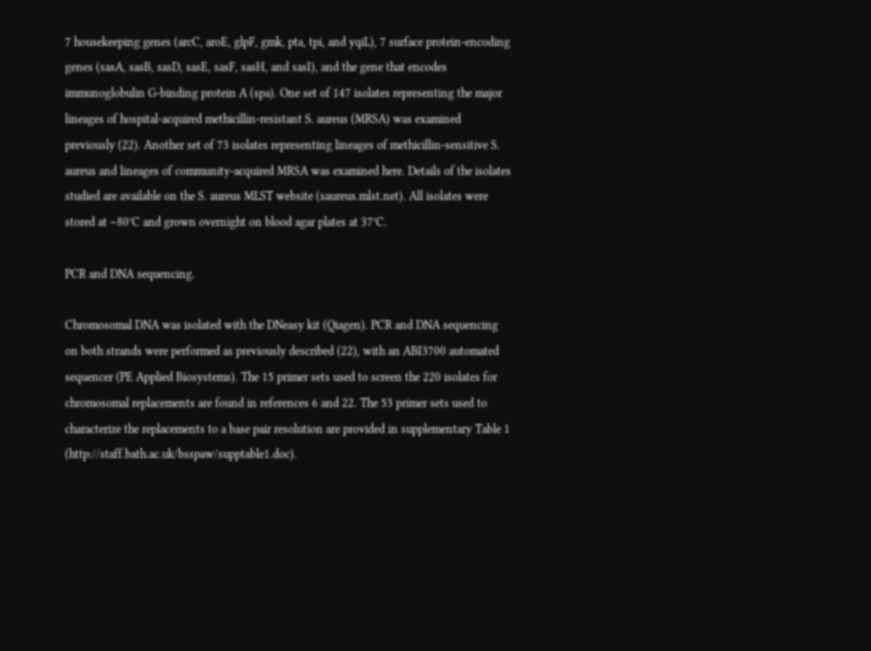7 housekeeping genes (arcC, aroE, glpF, gmk, pta, tpi, and yqiL), 7 surface protein-encoding genes (sasA, sasB, sasD, sasE, sasF, sasH, and sasI), and the gene that encodes immunoglobulin G-binding protein A (spa). One set of 147 isolates representing the major lineages of hospital-acquired methicillin-resistant S. aureus (MRSA) was examined previously (22). Another set of 73 isolates representing lineages of methicillin-sensitive S. aureus and lineages of community-acquired MRSA was examined here. Details of the isolates studied are available on the S. aureus MLST website (saureus.mlst.net). All isolates were stored at −80°C and grown overnight on blood agar plates at 37°C.

PCR and DNA sequencing.

Chromosomal DNA was isolated with the DNeasy kit (Qiagen). PCR and DNA sequencing on both strands were performed as previously described (22), with an ABI3700 automated sequencer (PE Applied Biosystems). The 15 primer sets used to screen the 220 isolates for chromosomal replacements are found in references 6 and 22. The 53 primer sets used to characterize the replacements to a base pair resolution are provided in supplementary Table 1 (http://staff.bath.ac.uk/bsspaw/supptable1.doc).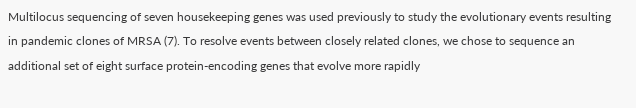Multilocus sequencing of seven housekeeping genes was used previously to study the evolutionary events resulting in pandemic clones of MRSA (7). To resolve events between closely related clones, we chose to sequence an additional set of eight surface protein-encoding genes that evolve more rapidly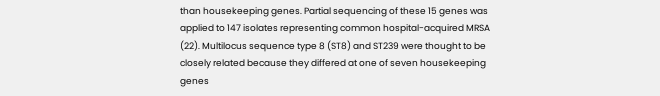than housekeeping genes. Partial sequencing of these 15 genes was applied to 147 isolates representing common hospital-acquired MRSA (22). Multilocus sequence type 8 (ST8) and ST239 were thought to be closely related because they differed at one of seven housekeeping genes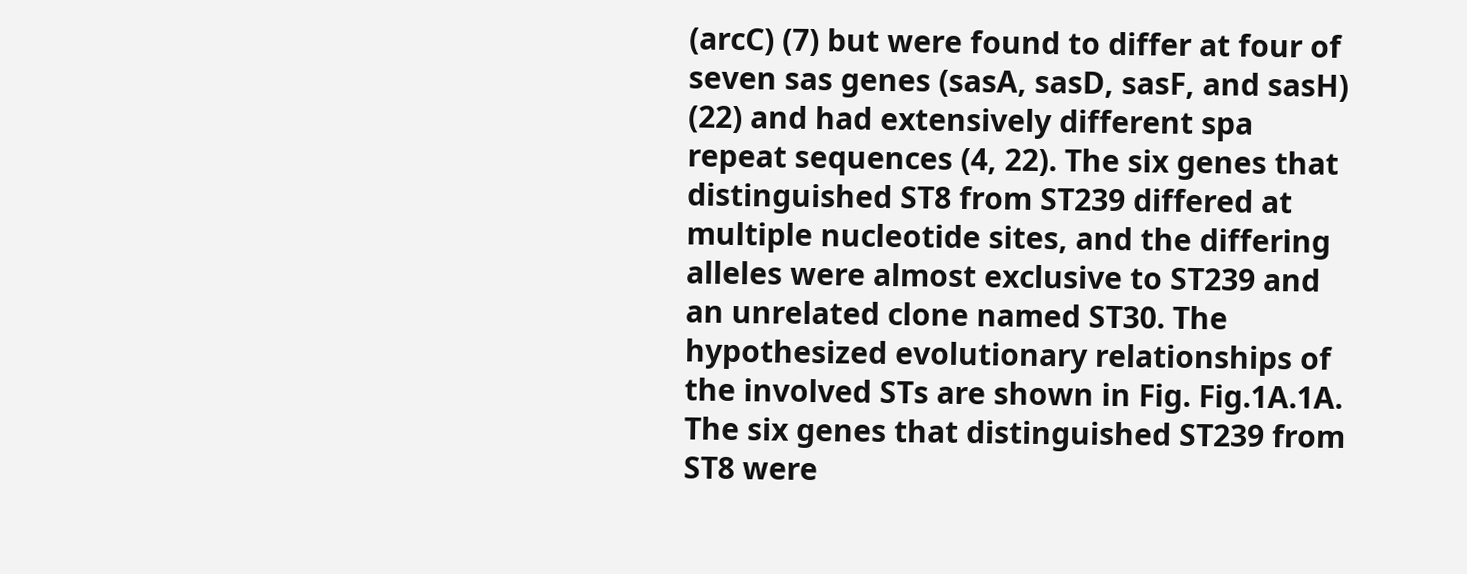(arcC) (7) but were found to differ at four of seven sas genes (sasA, sasD, sasF, and sasH) (22) and had extensively different spa repeat sequences (4, 22). The six genes that distinguished ST8 from ST239 differed at multiple nucleotide sites, and the differing alleles were almost exclusive to ST239 and an unrelated clone named ST30. The hypothesized evolutionary relationships of the involved STs are shown in Fig. Fig.1A.1A. The six genes that distinguished ST239 from ST8 were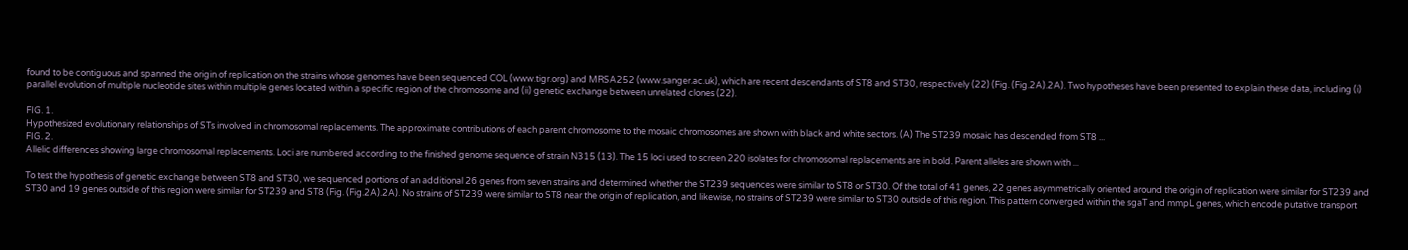found to be contiguous and spanned the origin of replication on the strains whose genomes have been sequenced COL (www.tigr.org) and MRSA252 (www.sanger.ac.uk), which are recent descendants of ST8 and ST30, respectively (22) (Fig. (Fig.2A).2A). Two hypotheses have been presented to explain these data, including (i) parallel evolution of multiple nucleotide sites within multiple genes located within a specific region of the chromosome and (ii) genetic exchange between unrelated clones (22).

FIG. 1.
Hypothesized evolutionary relationships of STs involved in chromosomal replacements. The approximate contributions of each parent chromosome to the mosaic chromosomes are shown with black and white sectors. (A) The ST239 mosaic has descended from ST8 ...
FIG. 2.
Allelic differences showing large chromosomal replacements. Loci are numbered according to the finished genome sequence of strain N315 (13). The 15 loci used to screen 220 isolates for chromosomal replacements are in bold. Parent alleles are shown with ...

To test the hypothesis of genetic exchange between ST8 and ST30, we sequenced portions of an additional 26 genes from seven strains and determined whether the ST239 sequences were similar to ST8 or ST30. Of the total of 41 genes, 22 genes asymmetrically oriented around the origin of replication were similar for ST239 and ST30 and 19 genes outside of this region were similar for ST239 and ST8 (Fig. (Fig.2A).2A). No strains of ST239 were similar to ST8 near the origin of replication, and likewise, no strains of ST239 were similar to ST30 outside of this region. This pattern converged within the sgaT and mmpL genes, which encode putative transport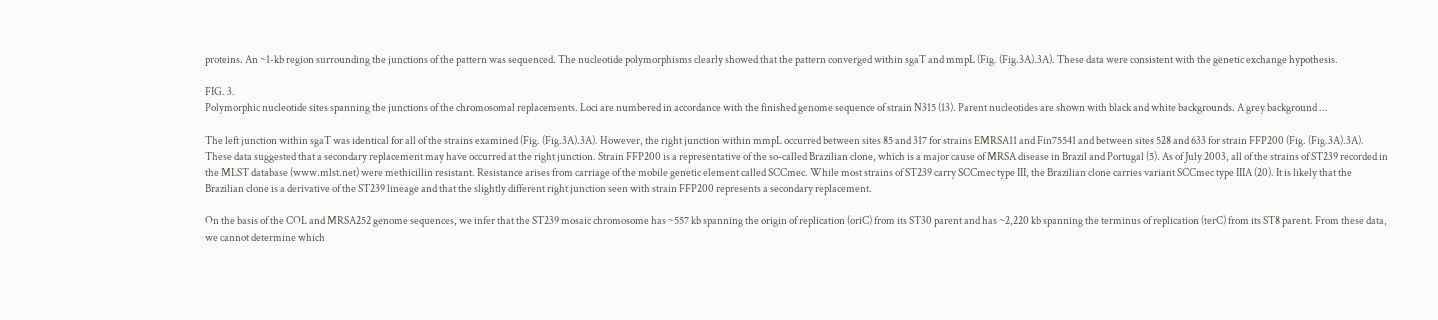proteins. An ~1-kb region surrounding the junctions of the pattern was sequenced. The nucleotide polymorphisms clearly showed that the pattern converged within sgaT and mmpL (Fig. (Fig.3A).3A). These data were consistent with the genetic exchange hypothesis.

FIG. 3.
Polymorphic nucleotide sites spanning the junctions of the chromosomal replacements. Loci are numbered in accordance with the finished genome sequence of strain N315 (13). Parent nucleotides are shown with black and white backgrounds. A grey background ...

The left junction within sgaT was identical for all of the strains examined (Fig. (Fig.3A).3A). However, the right junction within mmpL occurred between sites 85 and 317 for strains EMRSA11 and Fin75541 and between sites 528 and 633 for strain FFP200 (Fig. (Fig.3A).3A). These data suggested that a secondary replacement may have occurred at the right junction. Strain FFP200 is a representative of the so-called Brazilian clone, which is a major cause of MRSA disease in Brazil and Portugal (5). As of July 2003, all of the strains of ST239 recorded in the MLST database (www.mlst.net) were methicillin resistant. Resistance arises from carriage of the mobile genetic element called SCCmec. While most strains of ST239 carry SCCmec type III, the Brazilian clone carries variant SCCmec type IIIA (20). It is likely that the Brazilian clone is a derivative of the ST239 lineage and that the slightly different right junction seen with strain FFP200 represents a secondary replacement.

On the basis of the COL and MRSA252 genome sequences, we infer that the ST239 mosaic chromosome has ~557 kb spanning the origin of replication (oriC) from its ST30 parent and has ~2,220 kb spanning the terminus of replication (terC) from its ST8 parent. From these data, we cannot determine which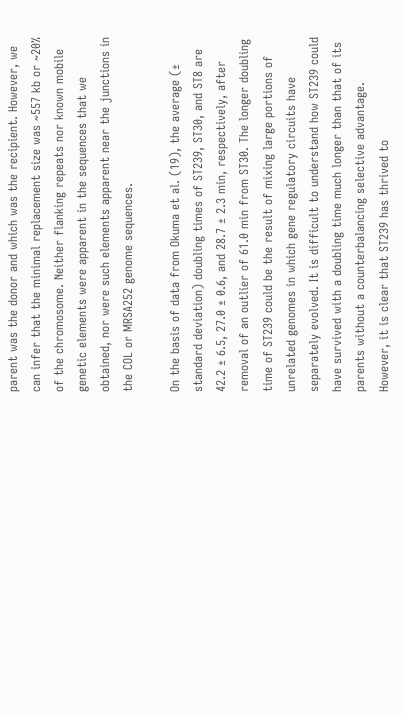parent was the donor and which was the recipient. However, we can infer that the minimal replacement size was ~557 kb or ~20% of the chromosome. Neither flanking repeats nor known mobile genetic elements were apparent in the sequences that we obtained, nor were such elements apparent near the junctions in the COL or MRSA252 genome sequences.

On the basis of data from Okuma et al. (19), the average (± standard deviation) doubling times of ST239, ST30, and ST8 are 42.2 ± 6.5, 27.0 ± 0.6, and 28.7 ± 2.3 min, respectively, after removal of an outlier of 61.0 min from ST30. The longer doubling time of ST239 could be the result of mixing large portions of unrelated genomes in which gene regulatory circuits have separately evolved. It is difficult to understand how ST239 could have survived with a doubling time much longer than that of its parents without a counterbalancing selective advantage. However, it is clear that ST239 has thrived to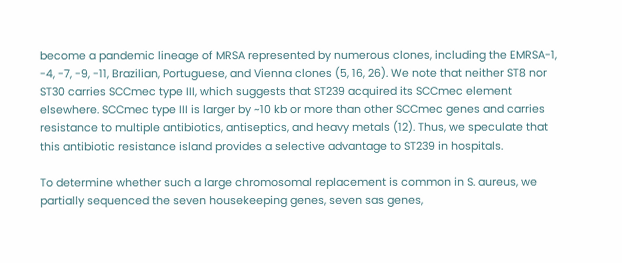become a pandemic lineage of MRSA represented by numerous clones, including the EMRSA-1, -4, -7, -9, -11, Brazilian, Portuguese, and Vienna clones (5, 16, 26). We note that neither ST8 nor ST30 carries SCCmec type III, which suggests that ST239 acquired its SCCmec element elsewhere. SCCmec type III is larger by ~10 kb or more than other SCCmec genes and carries resistance to multiple antibiotics, antiseptics, and heavy metals (12). Thus, we speculate that this antibiotic resistance island provides a selective advantage to ST239 in hospitals.

To determine whether such a large chromosomal replacement is common in S. aureus, we partially sequenced the seven housekeeping genes, seven sas genes,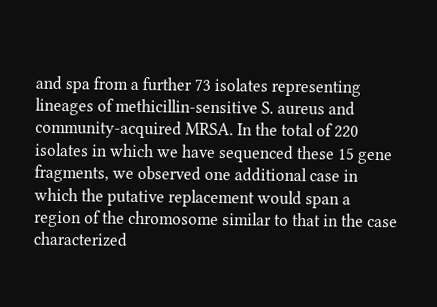and spa from a further 73 isolates representing lineages of methicillin-sensitive S. aureus and community-acquired MRSA. In the total of 220 isolates in which we have sequenced these 15 gene fragments, we observed one additional case in which the putative replacement would span a region of the chromosome similar to that in the case characterized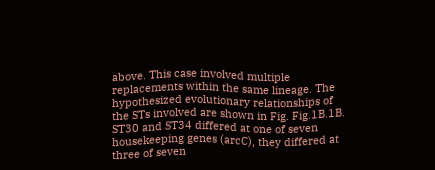above. This case involved multiple replacements within the same lineage. The hypothesized evolutionary relationships of the STs involved are shown in Fig. Fig.1B.1B. ST30 and ST34 differed at one of seven housekeeping genes (arcC), they differed at three of seven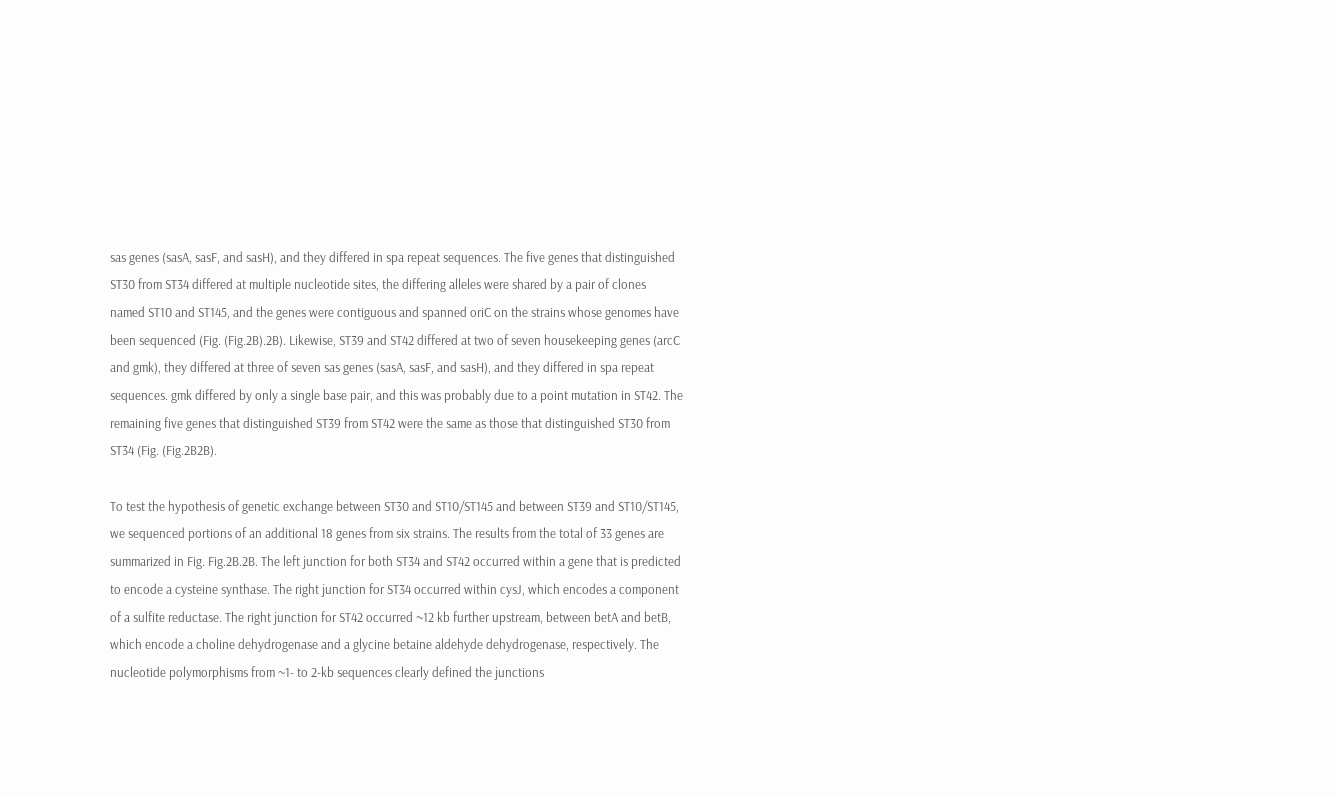sas genes (sasA, sasF, and sasH), and they differed in spa repeat sequences. The five genes that distinguished ST30 from ST34 differed at multiple nucleotide sites, the differing alleles were shared by a pair of clones named ST10 and ST145, and the genes were contiguous and spanned oriC on the strains whose genomes have been sequenced (Fig. (Fig.2B).2B). Likewise, ST39 and ST42 differed at two of seven housekeeping genes (arcC and gmk), they differed at three of seven sas genes (sasA, sasF, and sasH), and they differed in spa repeat sequences. gmk differed by only a single base pair, and this was probably due to a point mutation in ST42. The remaining five genes that distinguished ST39 from ST42 were the same as those that distinguished ST30 from ST34 (Fig. (Fig.2B2B).

To test the hypothesis of genetic exchange between ST30 and ST10/ST145 and between ST39 and ST10/ST145, we sequenced portions of an additional 18 genes from six strains. The results from the total of 33 genes are summarized in Fig. Fig.2B.2B. The left junction for both ST34 and ST42 occurred within a gene that is predicted to encode a cysteine synthase. The right junction for ST34 occurred within cysJ, which encodes a component of a sulfite reductase. The right junction for ST42 occurred ~12 kb further upstream, between betA and betB, which encode a choline dehydrogenase and a glycine betaine aldehyde dehydrogenase, respectively. The nucleotide polymorphisms from ~1- to 2-kb sequences clearly defined the junctions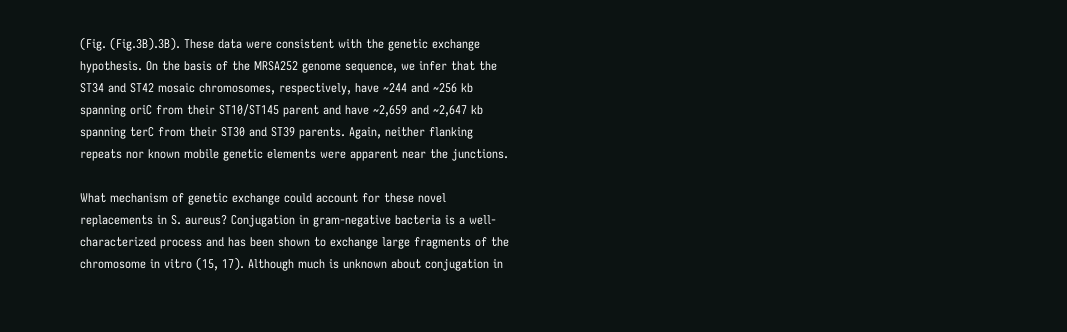(Fig. (Fig.3B).3B). These data were consistent with the genetic exchange hypothesis. On the basis of the MRSA252 genome sequence, we infer that the ST34 and ST42 mosaic chromosomes, respectively, have ~244 and ~256 kb spanning oriC from their ST10/ST145 parent and have ~2,659 and ~2,647 kb spanning terC from their ST30 and ST39 parents. Again, neither flanking repeats nor known mobile genetic elements were apparent near the junctions.

What mechanism of genetic exchange could account for these novel replacements in S. aureus? Conjugation in gram-negative bacteria is a well-characterized process and has been shown to exchange large fragments of the chromosome in vitro (15, 17). Although much is unknown about conjugation in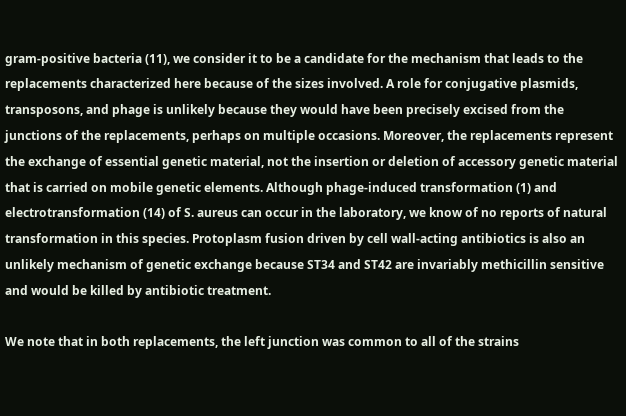gram-positive bacteria (11), we consider it to be a candidate for the mechanism that leads to the replacements characterized here because of the sizes involved. A role for conjugative plasmids, transposons, and phage is unlikely because they would have been precisely excised from the junctions of the replacements, perhaps on multiple occasions. Moreover, the replacements represent the exchange of essential genetic material, not the insertion or deletion of accessory genetic material that is carried on mobile genetic elements. Although phage-induced transformation (1) and electrotransformation (14) of S. aureus can occur in the laboratory, we know of no reports of natural transformation in this species. Protoplasm fusion driven by cell wall-acting antibiotics is also an unlikely mechanism of genetic exchange because ST34 and ST42 are invariably methicillin sensitive and would be killed by antibiotic treatment.

We note that in both replacements, the left junction was common to all of the strains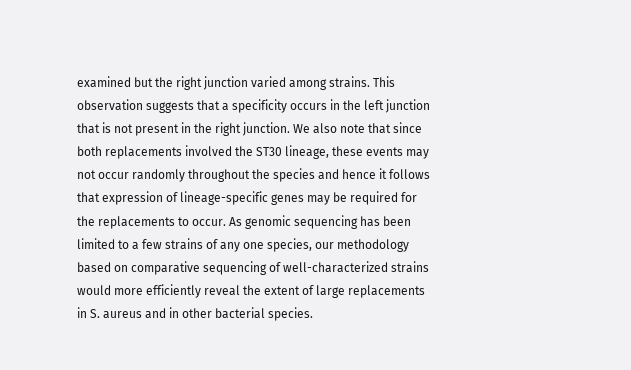examined but the right junction varied among strains. This observation suggests that a specificity occurs in the left junction that is not present in the right junction. We also note that since both replacements involved the ST30 lineage, these events may not occur randomly throughout the species and hence it follows that expression of lineage-specific genes may be required for the replacements to occur. As genomic sequencing has been limited to a few strains of any one species, our methodology based on comparative sequencing of well-characterized strains would more efficiently reveal the extent of large replacements in S. aureus and in other bacterial species.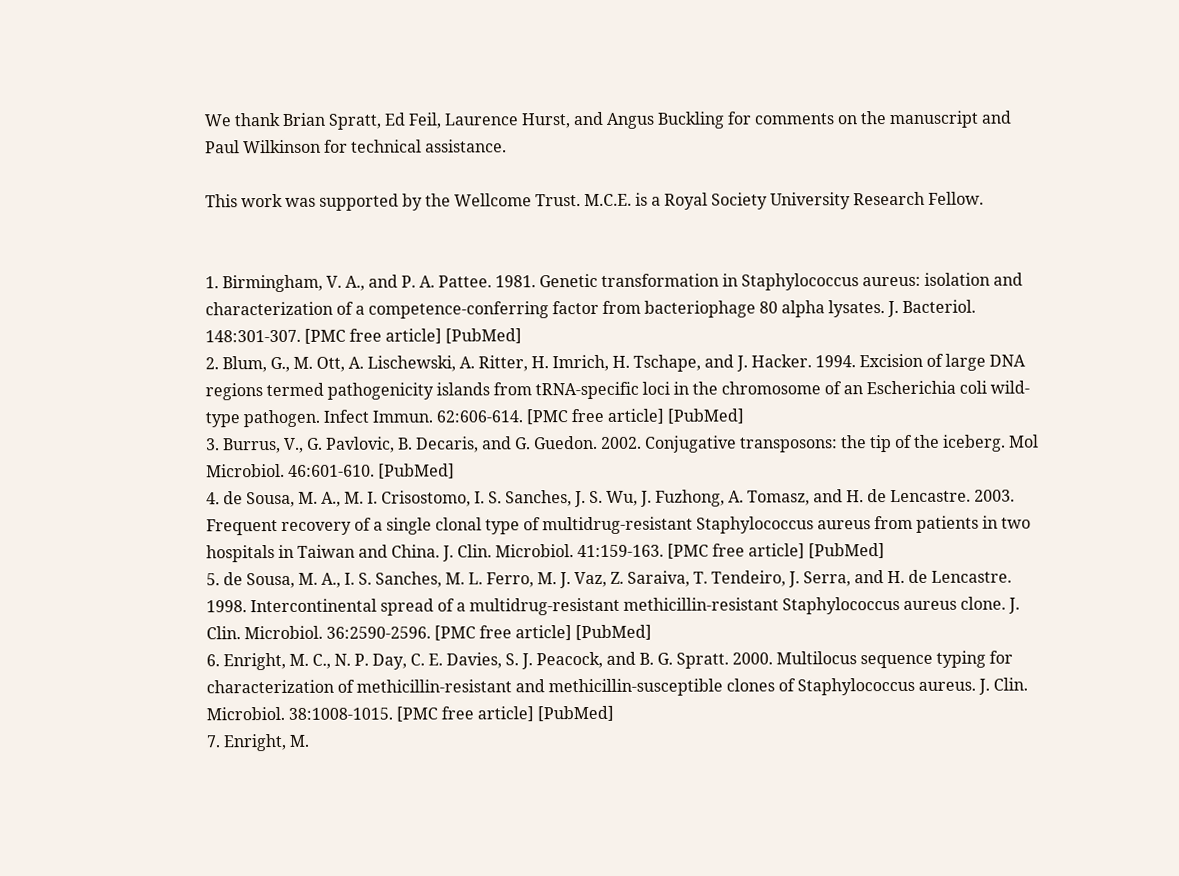We thank Brian Spratt, Ed Feil, Laurence Hurst, and Angus Buckling for comments on the manuscript and Paul Wilkinson for technical assistance.

This work was supported by the Wellcome Trust. M.C.E. is a Royal Society University Research Fellow.


1. Birmingham, V. A., and P. A. Pattee. 1981. Genetic transformation in Staphylococcus aureus: isolation and characterization of a competence-conferring factor from bacteriophage 80 alpha lysates. J. Bacteriol. 148:301-307. [PMC free article] [PubMed]
2. Blum, G., M. Ott, A. Lischewski, A. Ritter, H. Imrich, H. Tschape, and J. Hacker. 1994. Excision of large DNA regions termed pathogenicity islands from tRNA-specific loci in the chromosome of an Escherichia coli wild-type pathogen. Infect Immun. 62:606-614. [PMC free article] [PubMed]
3. Burrus, V., G. Pavlovic, B. Decaris, and G. Guedon. 2002. Conjugative transposons: the tip of the iceberg. Mol Microbiol. 46:601-610. [PubMed]
4. de Sousa, M. A., M. I. Crisostomo, I. S. Sanches, J. S. Wu, J. Fuzhong, A. Tomasz, and H. de Lencastre. 2003. Frequent recovery of a single clonal type of multidrug-resistant Staphylococcus aureus from patients in two hospitals in Taiwan and China. J. Clin. Microbiol. 41:159-163. [PMC free article] [PubMed]
5. de Sousa, M. A., I. S. Sanches, M. L. Ferro, M. J. Vaz, Z. Saraiva, T. Tendeiro, J. Serra, and H. de Lencastre. 1998. Intercontinental spread of a multidrug-resistant methicillin-resistant Staphylococcus aureus clone. J. Clin. Microbiol. 36:2590-2596. [PMC free article] [PubMed]
6. Enright, M. C., N. P. Day, C. E. Davies, S. J. Peacock, and B. G. Spratt. 2000. Multilocus sequence typing for characterization of methicillin-resistant and methicillin-susceptible clones of Staphylococcus aureus. J. Clin. Microbiol. 38:1008-1015. [PMC free article] [PubMed]
7. Enright, M.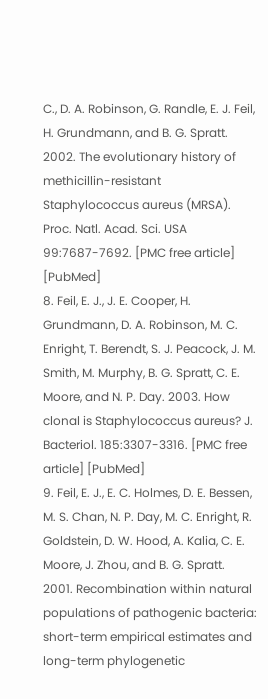C., D. A. Robinson, G. Randle, E. J. Feil, H. Grundmann, and B. G. Spratt. 2002. The evolutionary history of methicillin-resistant Staphylococcus aureus (MRSA). Proc. Natl. Acad. Sci. USA 99:7687-7692. [PMC free article] [PubMed]
8. Feil, E. J., J. E. Cooper, H. Grundmann, D. A. Robinson, M. C. Enright, T. Berendt, S. J. Peacock, J. M. Smith, M. Murphy, B. G. Spratt, C. E. Moore, and N. P. Day. 2003. How clonal is Staphylococcus aureus? J. Bacteriol. 185:3307-3316. [PMC free article] [PubMed]
9. Feil, E. J., E. C. Holmes, D. E. Bessen, M. S. Chan, N. P. Day, M. C. Enright, R. Goldstein, D. W. Hood, A. Kalia, C. E. Moore, J. Zhou, and B. G. Spratt. 2001. Recombination within natural populations of pathogenic bacteria: short-term empirical estimates and long-term phylogenetic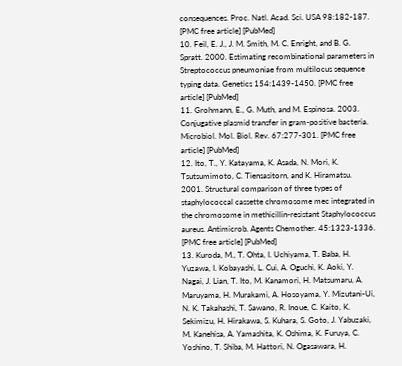consequences. Proc. Natl. Acad. Sci. USA 98:182-187. [PMC free article] [PubMed]
10. Feil, E. J., J. M. Smith, M. C. Enright, and B. G. Spratt. 2000. Estimating recombinational parameters in Streptococcus pneumoniae from multilocus sequence typing data. Genetics 154:1439-1450. [PMC free article] [PubMed]
11. Grohmann, E., G. Muth, and M. Espinosa. 2003. Conjugative plasmid transfer in gram-positive bacteria. Microbiol. Mol. Biol. Rev. 67:277-301. [PMC free article] [PubMed]
12. Ito, T., Y. Katayama, K. Asada, N. Mori, K. Tsutsumimoto, C. Tiensasitorn, and K. Hiramatsu. 2001. Structural comparison of three types of staphylococcal cassette chromosome mec integrated in the chromosome in methicillin-resistant Staphylococcus aureus. Antimicrob. Agents Chemother. 45:1323-1336. [PMC free article] [PubMed]
13. Kuroda, M., T. Ohta, I. Uchiyama, T. Baba, H. Yuzawa, I. Kobayashi, L. Cui, A. Oguchi, K. Aoki, Y. Nagai, J. Lian, T. Ito, M. Kanamori, H. Matsumaru, A. Maruyama, H. Murakami, A. Hosoyama, Y. Mizutani-Ui, N. K. Takahashi, T. Sawano, R. Inoue, C. Kaito, K. Sekimizu, H. Hirakawa, S. Kuhara, S. Goto, J. Yabuzaki, M. Kanehisa, A. Yamashita, K. Oshima, K. Furuya, C. Yoshino, T. Shiba, M. Hattori, N. Ogasawara, H.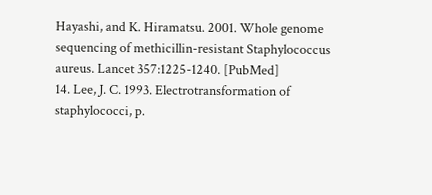Hayashi, and K. Hiramatsu. 2001. Whole genome sequencing of methicillin-resistant Staphylococcus aureus. Lancet 357:1225-1240. [PubMed]
14. Lee, J. C. 1993. Electrotransformation of staphylococci, p.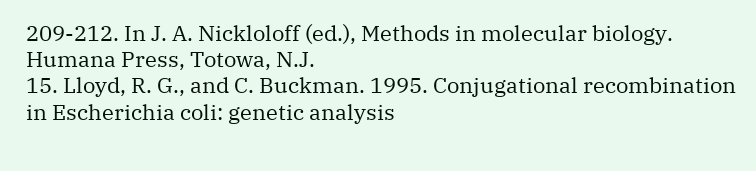209-212. In J. A. Nickloloff (ed.), Methods in molecular biology. Humana Press, Totowa, N.J.
15. Lloyd, R. G., and C. Buckman. 1995. Conjugational recombination in Escherichia coli: genetic analysis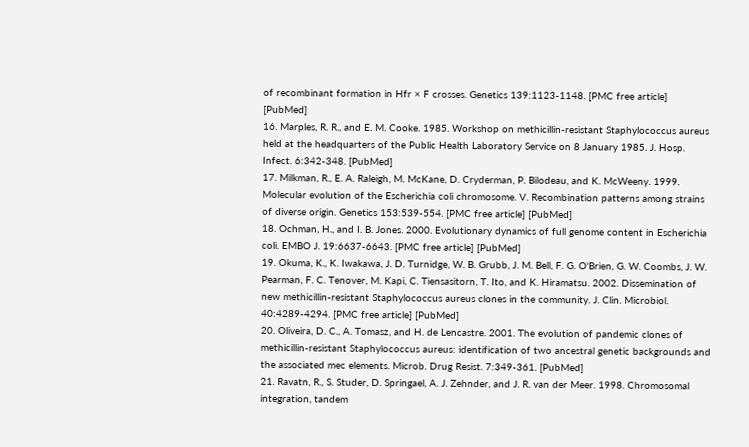of recombinant formation in Hfr × F crosses. Genetics 139:1123-1148. [PMC free article] [PubMed]
16. Marples, R. R., and E. M. Cooke. 1985. Workshop on methicillin-resistant Staphylococcus aureus held at the headquarters of the Public Health Laboratory Service on 8 January 1985. J. Hosp. Infect. 6:342-348. [PubMed]
17. Milkman, R., E. A. Raleigh, M. McKane, D. Cryderman, P. Bilodeau, and K. McWeeny. 1999. Molecular evolution of the Escherichia coli chromosome. V. Recombination patterns among strains of diverse origin. Genetics 153:539-554. [PMC free article] [PubMed]
18. Ochman, H., and I. B. Jones. 2000. Evolutionary dynamics of full genome content in Escherichia coli. EMBO J. 19:6637-6643. [PMC free article] [PubMed]
19. Okuma, K., K. Iwakawa, J. D. Turnidge, W. B. Grubb, J. M. Bell, F. G. O'Brien, G. W. Coombs, J. W. Pearman, F. C. Tenover, M. Kapi, C. Tiensasitorn, T. Ito, and K. Hiramatsu. 2002. Dissemination of new methicillin-resistant Staphylococcus aureus clones in the community. J. Clin. Microbiol. 40:4289-4294. [PMC free article] [PubMed]
20. Oliveira, D. C., A. Tomasz, and H. de Lencastre. 2001. The evolution of pandemic clones of methicillin-resistant Staphylococcus aureus: identification of two ancestral genetic backgrounds and the associated mec elements. Microb. Drug Resist. 7:349-361. [PubMed]
21. Ravatn, R., S. Studer, D. Springael, A. J. Zehnder, and J. R. van der Meer. 1998. Chromosomal integration, tandem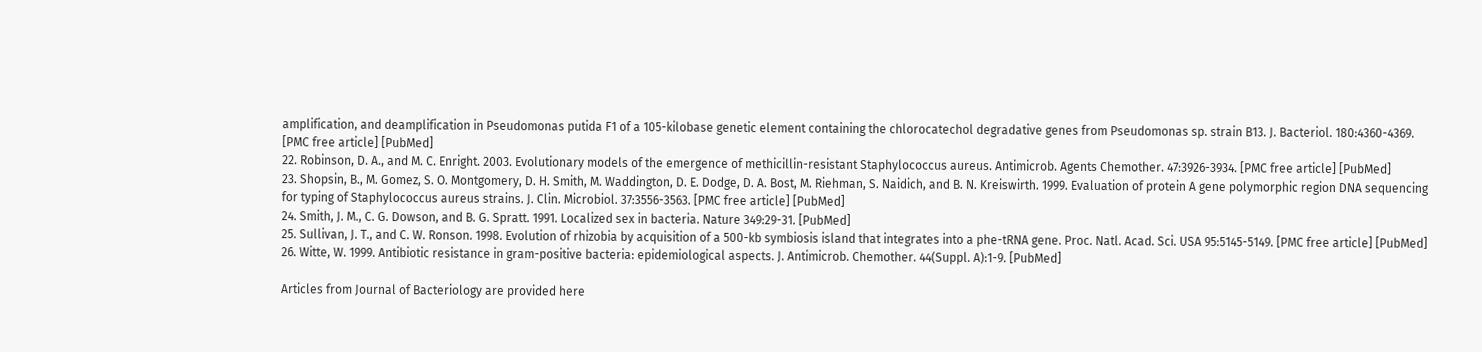amplification, and deamplification in Pseudomonas putida F1 of a 105-kilobase genetic element containing the chlorocatechol degradative genes from Pseudomonas sp. strain B13. J. Bacteriol. 180:4360-4369. [PMC free article] [PubMed]
22. Robinson, D. A., and M. C. Enright. 2003. Evolutionary models of the emergence of methicillin-resistant Staphylococcus aureus. Antimicrob. Agents Chemother. 47:3926-3934. [PMC free article] [PubMed]
23. Shopsin, B., M. Gomez, S. O. Montgomery, D. H. Smith, M. Waddington, D. E. Dodge, D. A. Bost, M. Riehman, S. Naidich, and B. N. Kreiswirth. 1999. Evaluation of protein A gene polymorphic region DNA sequencing for typing of Staphylococcus aureus strains. J. Clin. Microbiol. 37:3556-3563. [PMC free article] [PubMed]
24. Smith, J. M., C. G. Dowson, and B. G. Spratt. 1991. Localized sex in bacteria. Nature 349:29-31. [PubMed]
25. Sullivan, J. T., and C. W. Ronson. 1998. Evolution of rhizobia by acquisition of a 500-kb symbiosis island that integrates into a phe-tRNA gene. Proc. Natl. Acad. Sci. USA 95:5145-5149. [PMC free article] [PubMed]
26. Witte, W. 1999. Antibiotic resistance in gram-positive bacteria: epidemiological aspects. J. Antimicrob. Chemother. 44(Suppl. A):1-9. [PubMed]

Articles from Journal of Bacteriology are provided here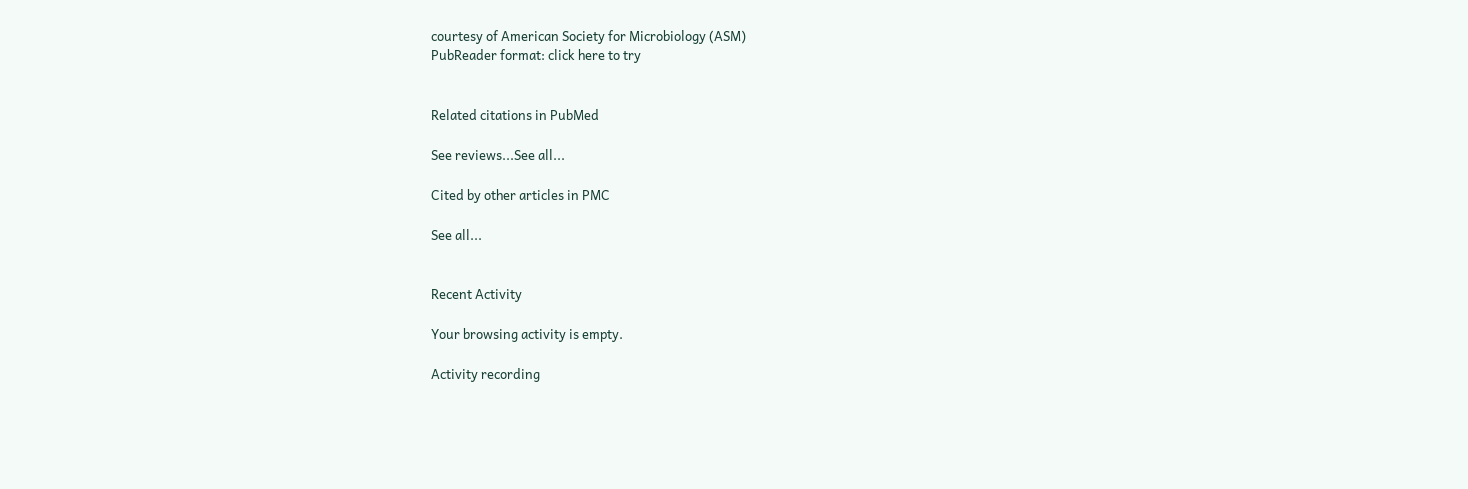courtesy of American Society for Microbiology (ASM)
PubReader format: click here to try


Related citations in PubMed

See reviews...See all...

Cited by other articles in PMC

See all...


Recent Activity

Your browsing activity is empty.

Activity recording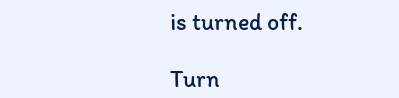is turned off.

Turn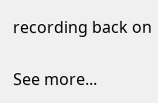recording back on

See more...